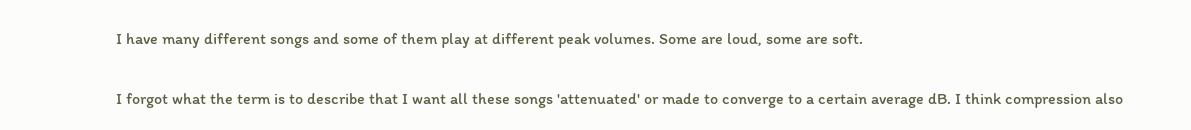I have many different songs and some of them play at different peak volumes. Some are loud, some are soft.

I forgot what the term is to describe that I want all these songs 'attenuated' or made to converge to a certain average dB. I think compression also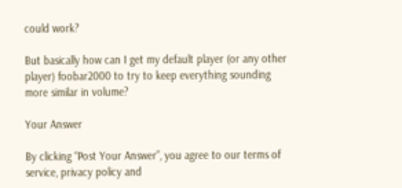could work?

But basically how can I get my default player (or any other player) foobar2000 to try to keep everything sounding more similar in volume?

Your Answer

By clicking “Post Your Answer”, you agree to our terms of service, privacy policy and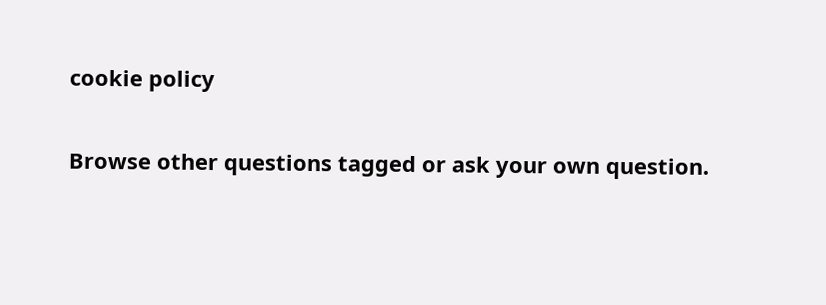cookie policy

Browse other questions tagged or ask your own question.